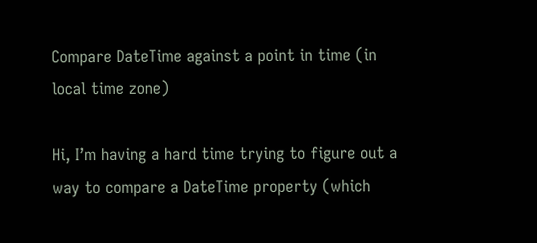Compare DateTime against a point in time (in local time zone)

Hi, I’m having a hard time trying to figure out a way to compare a DateTime property (which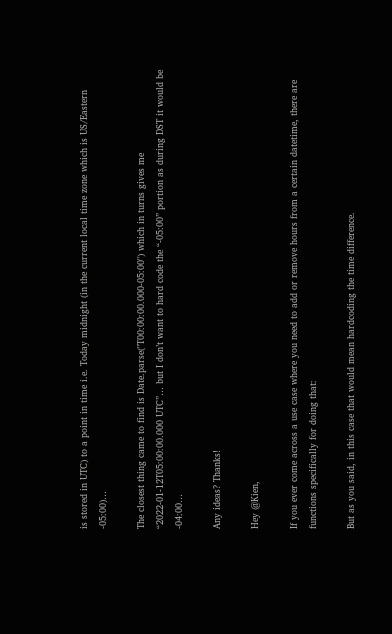is stored in UTC) to a point in time i.e. Today midnight (in the current local time zone which is US/Eastern -05:00)…

The closest thing came to find is Date.parse("T00:00:00.000-05:00") which in turns gives me “2022-01-12T05:00:00.000 UTC”… but I don’t want to hard code the “-05:00” portion as during DST it would be -04:00…

Any ideas? Thanks!

Hey @Kien,

If you ever come across a use case where you need to add or remove hours from a certain datetime, there are functions specifically for doing that:

But as you said, in this case that would mean hardcoding the time difference.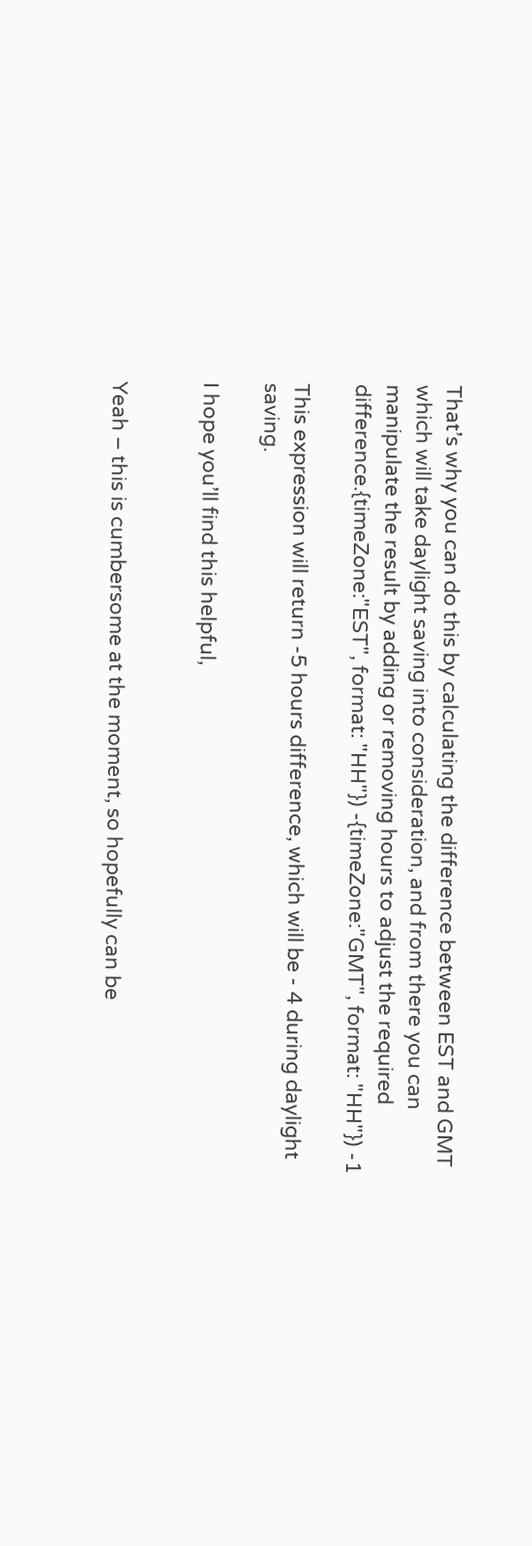That’s why you can do this by calculating the difference between EST and GMT which will take daylight saving into consideration, and from there you can manipulate the result by adding or removing hours to adjust the required difference.{timeZone:"EST", format: "HH"}) -{timeZone:"GMT", format: "HH"}) -1

This expression will return -5 hours difference, which will be - 4 during daylight saving.

I hope you’ll find this helpful,


Yeah – this is cumbersome at the moment, so hopefully can be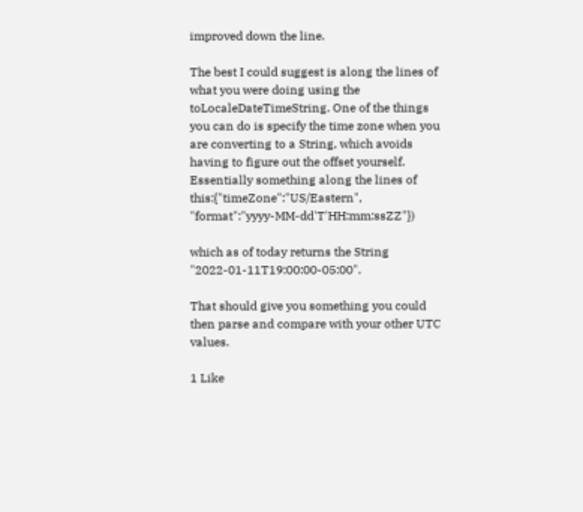improved down the line.

The best I could suggest is along the lines of what you were doing using the toLocaleDateTimeString. One of the things you can do is specify the time zone when you are converting to a String, which avoids having to figure out the offset yourself. Essentially something along the lines of this:{"timeZone":"US/Eastern", "format":"yyyy-MM-dd'T'HH:mm:ssZZ"})

which as of today returns the String "2022-01-11T19:00:00-05:00".

That should give you something you could then parse and compare with your other UTC values.

1 Like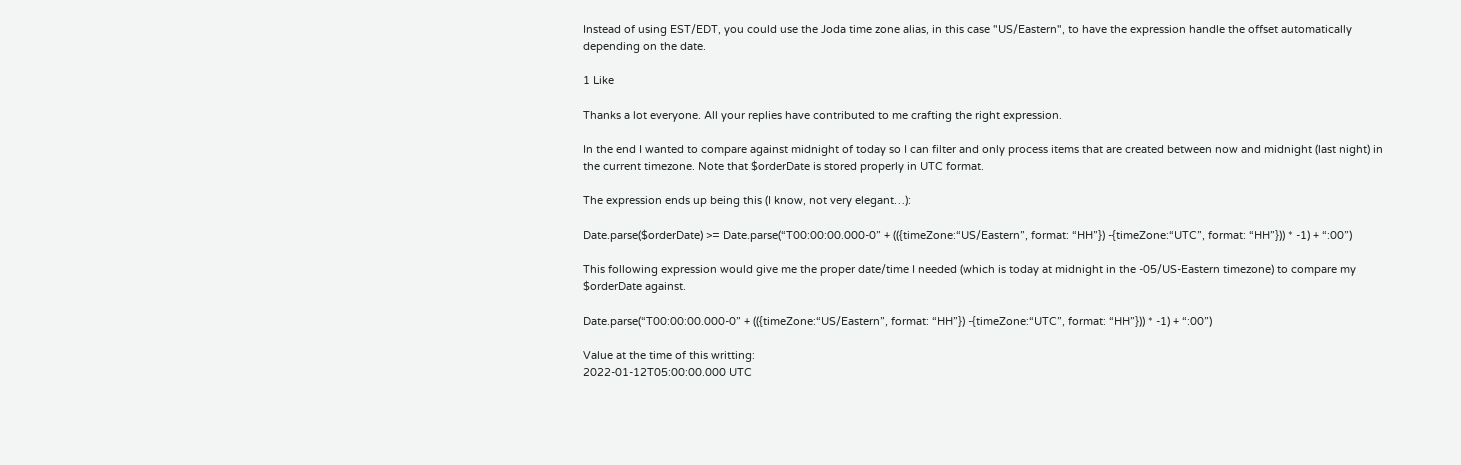Instead of using EST/EDT, you could use the Joda time zone alias, in this case "US/Eastern", to have the expression handle the offset automatically depending on the date.

1 Like

Thanks a lot everyone. All your replies have contributed to me crafting the right expression.

In the end I wanted to compare against midnight of today so I can filter and only process items that are created between now and midnight (last night) in the current timezone. Note that $orderDate is stored properly in UTC format.

The expression ends up being this (I know, not very elegant…):

Date.parse($orderDate) >= Date.parse(“T00:00:00.000-0” + (({timeZone:“US/Eastern”, format: “HH”}) -{timeZone:“UTC”, format: “HH”})) * -1) + “:00”)

This following expression would give me the proper date/time I needed (which is today at midnight in the -05/US-Eastern timezone) to compare my $orderDate against.

Date.parse(“T00:00:00.000-0” + (({timeZone:“US/Eastern”, format: “HH”}) -{timeZone:“UTC”, format: “HH”})) * -1) + “:00”)

Value at the time of this writting:
2022-01-12T05:00:00.000 UTC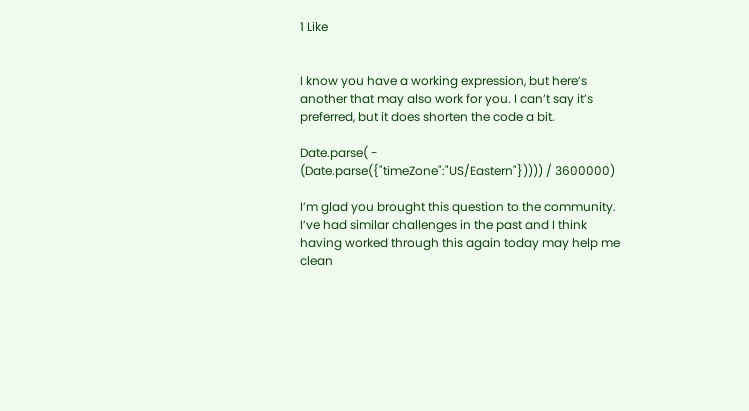1 Like


I know you have a working expression, but here’s another that may also work for you. I can’t say it’s preferred, but it does shorten the code a bit.

Date.parse( - (Date.parse({"timeZone":"US/Eastern"})))) / 3600000)

I’m glad you brought this question to the community. I’ve had similar challenges in the past and I think having worked through this again today may help me clean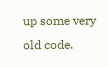up some very old code.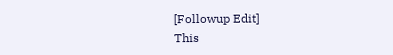[Followup Edit]
This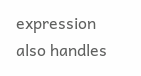expression also handles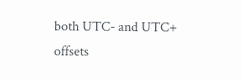both UTC- and UTC+ offsets